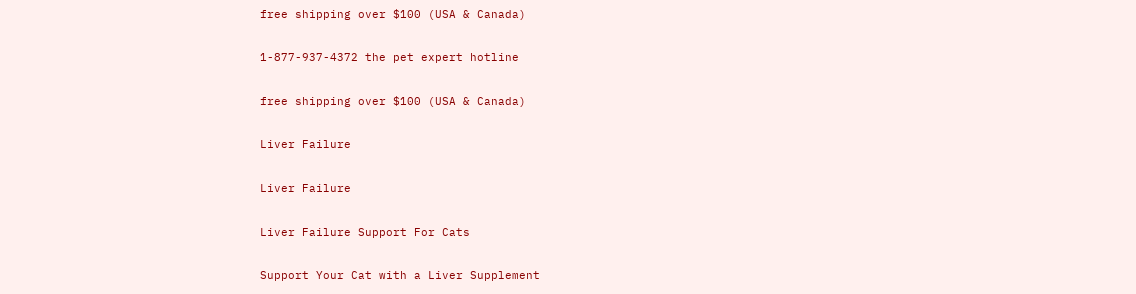free shipping over $100 (USA & Canada)

1-877-937-4372 the pet expert hotline

free shipping over $100 (USA & Canada)

Liver Failure

Liver Failure

Liver Failure Support For Cats

Support Your Cat with a Liver Supplement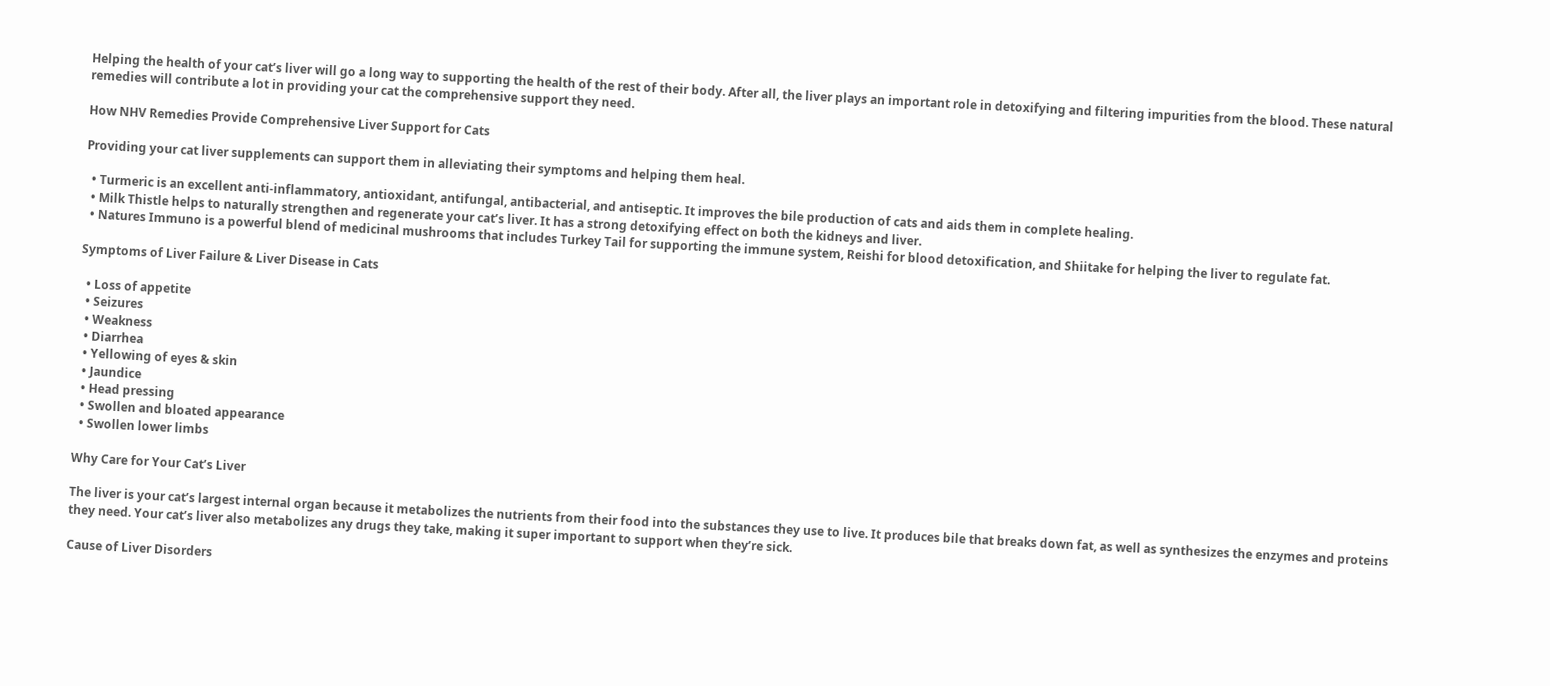Helping the health of your cat’s liver will go a long way to supporting the health of the rest of their body. After all, the liver plays an important role in detoxifying and filtering impurities from the blood. These natural remedies will contribute a lot in providing your cat the comprehensive support they need.

How NHV Remedies Provide Comprehensive Liver Support for Cats

Providing your cat liver supplements can support them in alleviating their symptoms and helping them heal.

  • Turmeric is an excellent anti-inflammatory, antioxidant, antifungal, antibacterial, and antiseptic. It improves the bile production of cats and aids them in complete healing.
  • Milk Thistle helps to naturally strengthen and regenerate your cat’s liver. It has a strong detoxifying effect on both the kidneys and liver.
  • Natures Immuno is a powerful blend of medicinal mushrooms that includes Turkey Tail for supporting the immune system, Reishi for blood detoxification, and Shiitake for helping the liver to regulate fat.

Symptoms of Liver Failure & Liver Disease in Cats

  • Loss of appetite
  • Seizures
  • Weakness
  • Diarrhea
  • Yellowing of eyes & skin
  • Jaundice
  • Head pressing
  • Swollen and bloated appearance
  • Swollen lower limbs

Why Care for Your Cat’s Liver

The liver is your cat’s largest internal organ because it metabolizes the nutrients from their food into the substances they use to live. It produces bile that breaks down fat, as well as synthesizes the enzymes and proteins they need. Your cat’s liver also metabolizes any drugs they take, making it super important to support when they’re sick.

Cause of Liver Disorders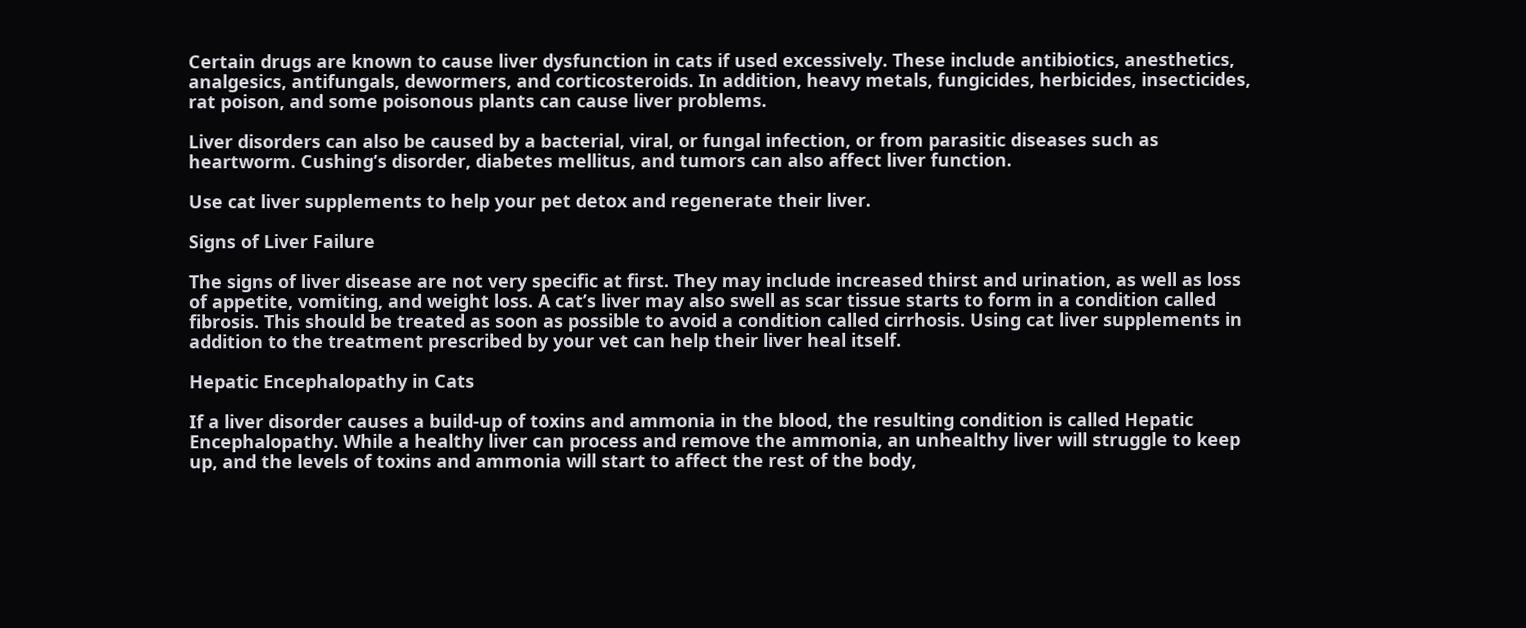Certain drugs are known to cause liver dysfunction in cats if used excessively. These include antibiotics, anesthetics, analgesics, antifungals, dewormers, and corticosteroids. In addition, heavy metals, fungicides, herbicides, insecticides, rat poison, and some poisonous plants can cause liver problems.

Liver disorders can also be caused by a bacterial, viral, or fungal infection, or from parasitic diseases such as heartworm. Cushing’s disorder, diabetes mellitus, and tumors can also affect liver function.

Use cat liver supplements to help your pet detox and regenerate their liver.

Signs of Liver Failure

The signs of liver disease are not very specific at first. They may include increased thirst and urination, as well as loss of appetite, vomiting, and weight loss. A cat’s liver may also swell as scar tissue starts to form in a condition called fibrosis. This should be treated as soon as possible to avoid a condition called cirrhosis. Using cat liver supplements in addition to the treatment prescribed by your vet can help their liver heal itself.

Hepatic Encephalopathy in Cats

If a liver disorder causes a build-up of toxins and ammonia in the blood, the resulting condition is called Hepatic Encephalopathy. While a healthy liver can process and remove the ammonia, an unhealthy liver will struggle to keep up, and the levels of toxins and ammonia will start to affect the rest of the body,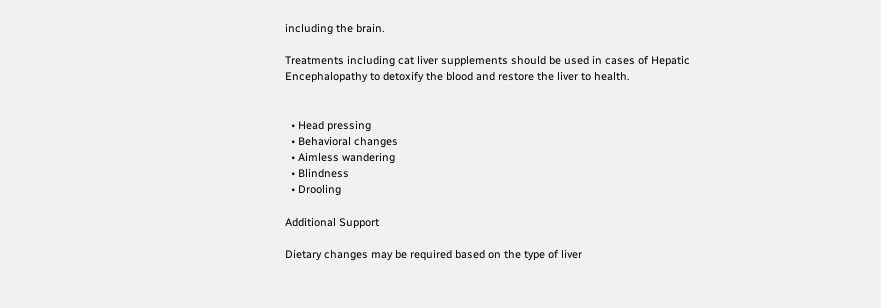including the brain.

Treatments including cat liver supplements should be used in cases of Hepatic Encephalopathy to detoxify the blood and restore the liver to health.


  • Head pressing
  • Behavioral changes
  • Aimless wandering
  • Blindness
  • Drooling

Additional Support

Dietary changes may be required based on the type of liver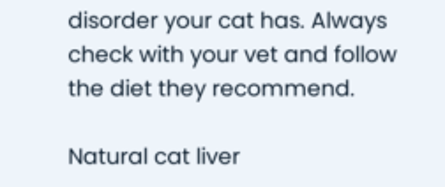disorder your cat has. Always check with your vet and follow the diet they recommend.

Natural cat liver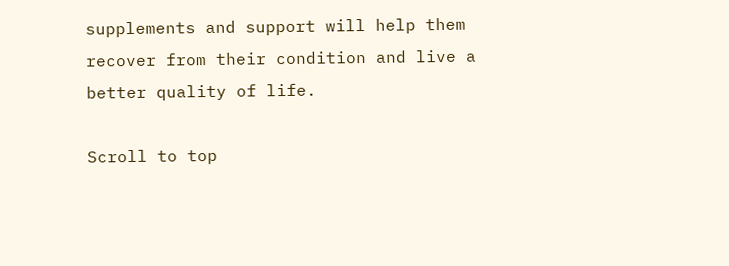supplements and support will help them recover from their condition and live a better quality of life.

Scroll to top